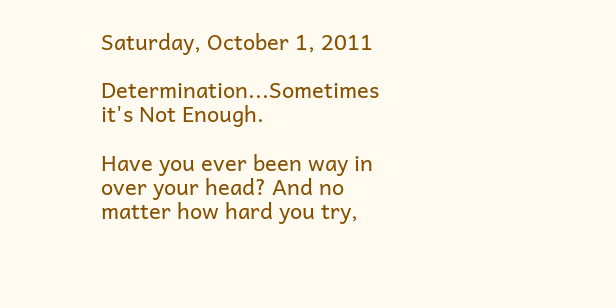Saturday, October 1, 2011

Determination...Sometimes it's Not Enough.

Have you ever been way in over your head? And no matter how hard you try,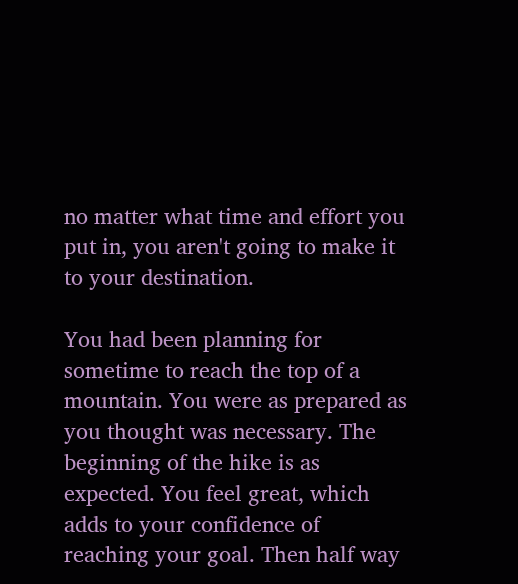no matter what time and effort you put in, you aren't going to make it to your destination.

You had been planning for sometime to reach the top of a mountain. You were as prepared as you thought was necessary. The beginning of the hike is as expected. You feel great, which adds to your confidence of reaching your goal. Then half way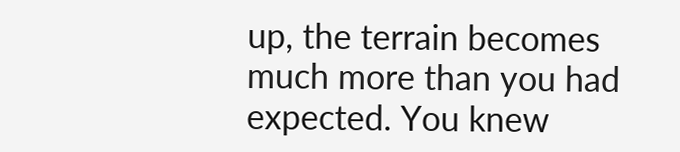up, the terrain becomes much more than you had expected. You knew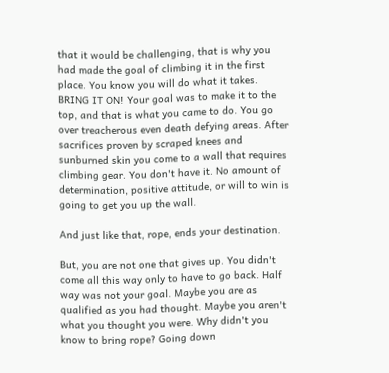that it would be challenging, that is why you had made the goal of climbing it in the first place. You know you will do what it takes. BRING IT ON! Your goal was to make it to the top, and that is what you came to do. You go over treacherous even death defying areas. After sacrifices proven by scraped knees and sunburned skin you come to a wall that requires climbing gear. You don't have it. No amount of determination, positive attitude, or will to win is going to get you up the wall.

And just like that, rope, ends your destination.

But, you are not one that gives up. You didn't come all this way only to have to go back. Half way was not your goal. Maybe you are as qualified as you had thought. Maybe you aren't what you thought you were. Why didn't you know to bring rope? Going down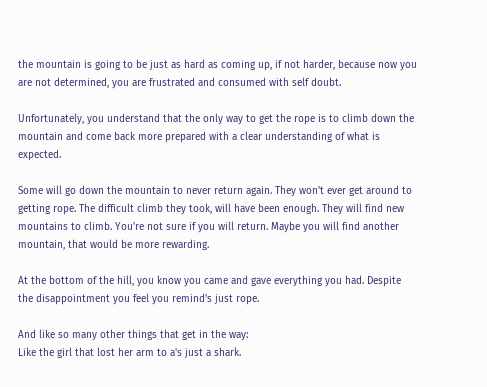the mountain is going to be just as hard as coming up, if not harder, because now you are not determined, you are frustrated and consumed with self doubt.

Unfortunately, you understand that the only way to get the rope is to climb down the mountain and come back more prepared with a clear understanding of what is expected.

Some will go down the mountain to never return again. They won't ever get around to getting rope. The difficult climb they took, will have been enough. They will find new mountains to climb. You're not sure if you will return. Maybe you will find another mountain, that would be more rewarding.

At the bottom of the hill, you know you came and gave everything you had. Despite the disappointment you feel you remind's just rope.

And like so many other things that get in the way:
Like the girl that lost her arm to a's just a shark.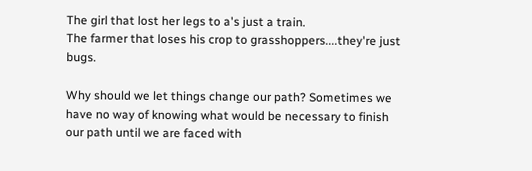The girl that lost her legs to a's just a train.
The farmer that loses his crop to grasshoppers....they're just bugs.

Why should we let things change our path? Sometimes we have no way of knowing what would be necessary to finish our path until we are faced with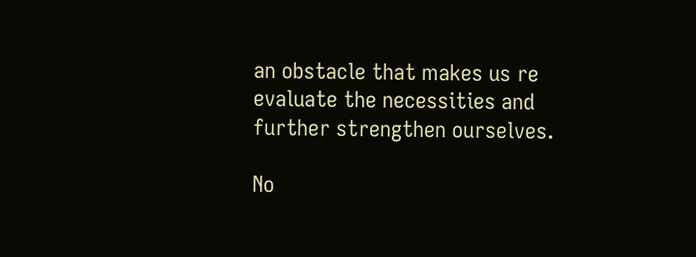an obstacle that makes us re evaluate the necessities and further strengthen ourselves.

No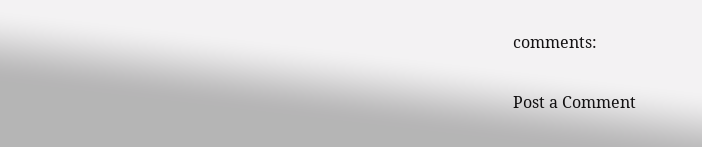comments:

Post a Comment